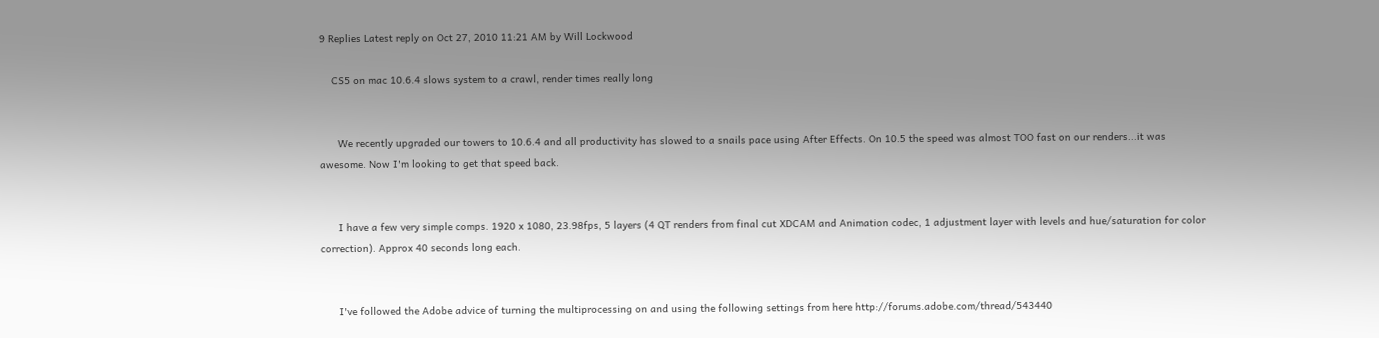9 Replies Latest reply on Oct 27, 2010 11:21 AM by Will Lockwood

    CS5 on mac 10.6.4 slows system to a crawl, render times really long


      We recently upgraded our towers to 10.6.4 and all productivity has slowed to a snails pace using After Effects. On 10.5 the speed was almost TOO fast on our renders...it was awesome. Now I'm looking to get that speed back.


      I have a few very simple comps. 1920 x 1080, 23.98fps, 5 layers (4 QT renders from final cut XDCAM and Animation codec, 1 adjustment layer with levels and hue/saturation for color correction). Approx 40 seconds long each.


      I've followed the Adobe advice of turning the multiprocessing on and using the following settings from here http://forums.adobe.com/thread/543440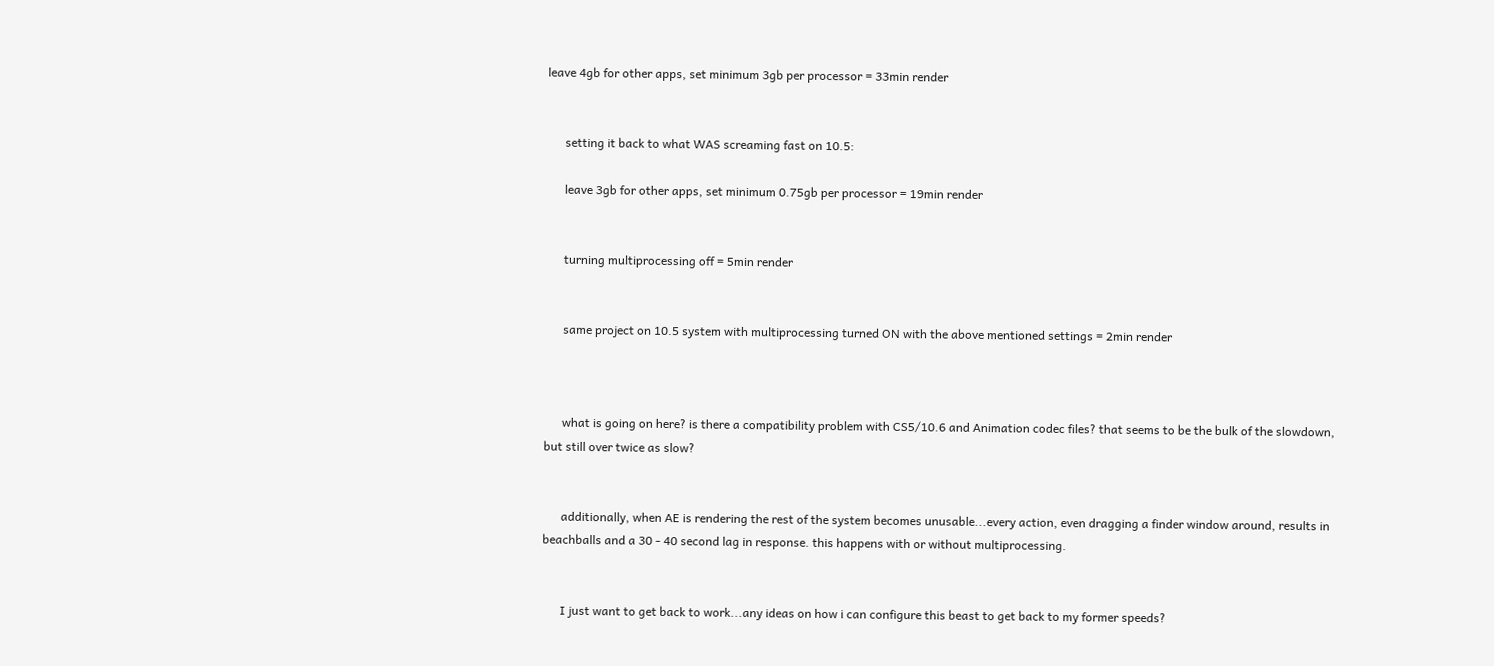leave 4gb for other apps, set minimum 3gb per processor = 33min render


      setting it back to what WAS screaming fast on 10.5:

      leave 3gb for other apps, set minimum 0.75gb per processor = 19min render


      turning multiprocessing off = 5min render


      same project on 10.5 system with multiprocessing turned ON with the above mentioned settings = 2min render



      what is going on here? is there a compatibility problem with CS5/10.6 and Animation codec files? that seems to be the bulk of the slowdown, but still over twice as slow?


      additionally, when AE is rendering the rest of the system becomes unusable...every action, even dragging a finder window around, results in beachballs and a 30 - 40 second lag in response. this happens with or without multiprocessing.


      I just want to get back to work...any ideas on how i can configure this beast to get back to my former speeds?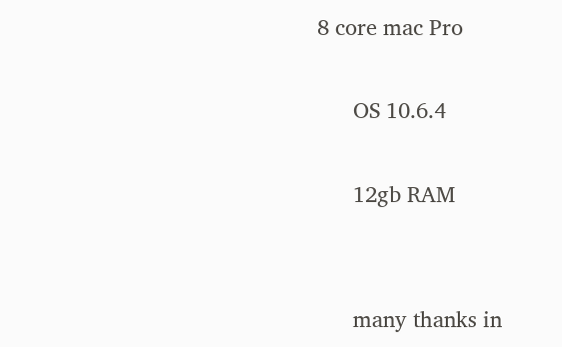8 core mac Pro

      OS 10.6.4

      12gb RAM


      many thanks in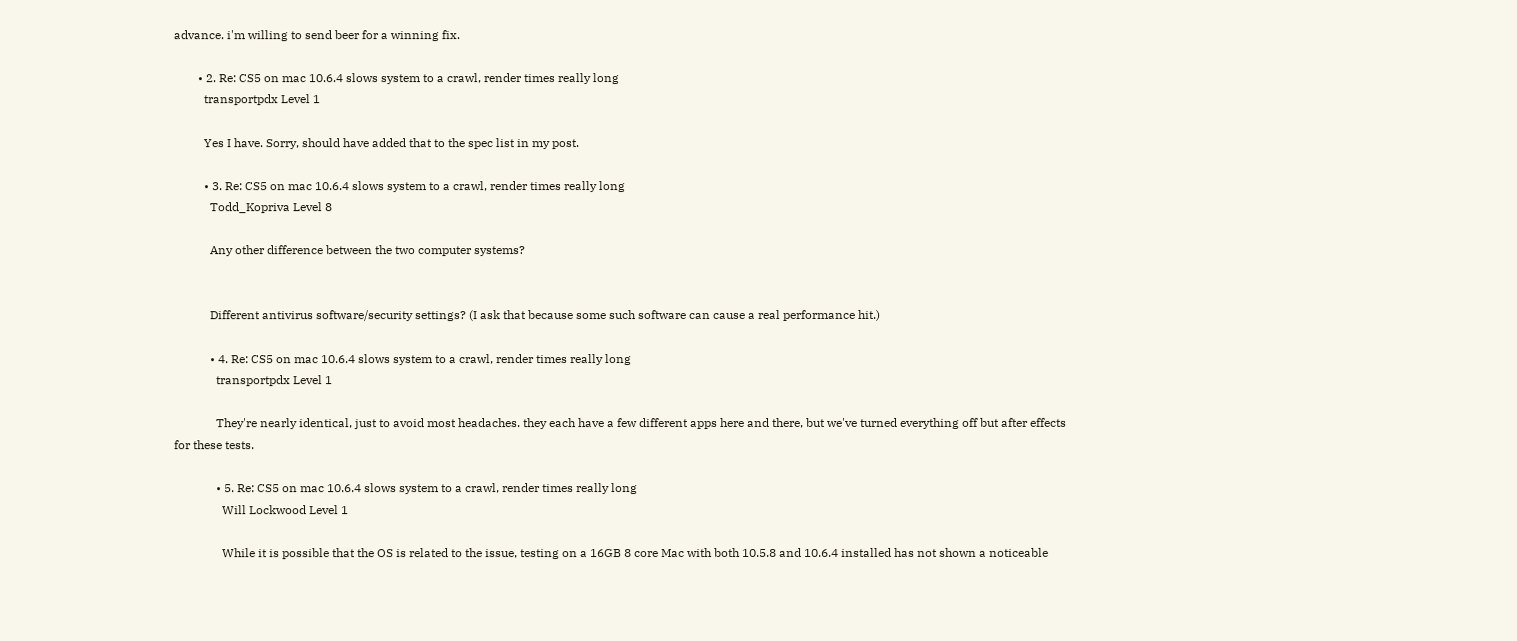advance. i'm willing to send beer for a winning fix.

        • 2. Re: CS5 on mac 10.6.4 slows system to a crawl, render times really long
          transportpdx Level 1

          Yes I have. Sorry, should have added that to the spec list in my post.

          • 3. Re: CS5 on mac 10.6.4 slows system to a crawl, render times really long
            Todd_Kopriva Level 8

            Any other difference between the two computer systems?


            Different antivirus software/security settings? (I ask that because some such software can cause a real performance hit.)

            • 4. Re: CS5 on mac 10.6.4 slows system to a crawl, render times really long
              transportpdx Level 1

              They're nearly identical, just to avoid most headaches. they each have a few different apps here and there, but we've turned everything off but after effects for these tests.

              • 5. Re: CS5 on mac 10.6.4 slows system to a crawl, render times really long
                Will Lockwood Level 1

                While it is possible that the OS is related to the issue, testing on a 16GB 8 core Mac with both 10.5.8 and 10.6.4 installed has not shown a noticeable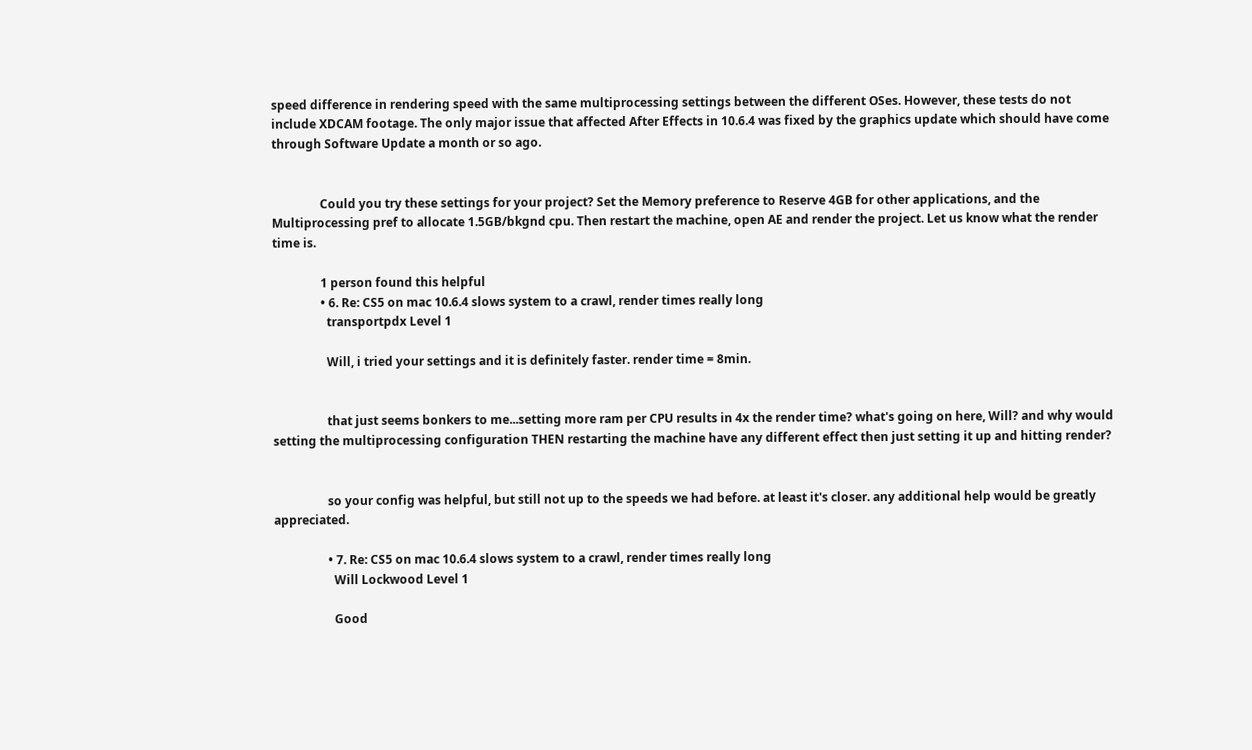speed difference in rendering speed with the same multiprocessing settings between the different OSes. However, these tests do not include XDCAM footage. The only major issue that affected After Effects in 10.6.4 was fixed by the graphics update which should have come through Software Update a month or so ago.


                Could you try these settings for your project? Set the Memory preference to Reserve 4GB for other applications, and the Multiprocessing pref to allocate 1.5GB/bkgnd cpu. Then restart the machine, open AE and render the project. Let us know what the render time is.

                1 person found this helpful
                • 6. Re: CS5 on mac 10.6.4 slows system to a crawl, render times really long
                  transportpdx Level 1

                  Will, i tried your settings and it is definitely faster. render time = 8min.


                  that just seems bonkers to me...setting more ram per CPU results in 4x the render time? what's going on here, Will? and why would setting the multiprocessing configuration THEN restarting the machine have any different effect then just setting it up and hitting render?


                  so your config was helpful, but still not up to the speeds we had before. at least it's closer. any additional help would be greatly appreciated.

                  • 7. Re: CS5 on mac 10.6.4 slows system to a crawl, render times really long
                    Will Lockwood Level 1

                    Good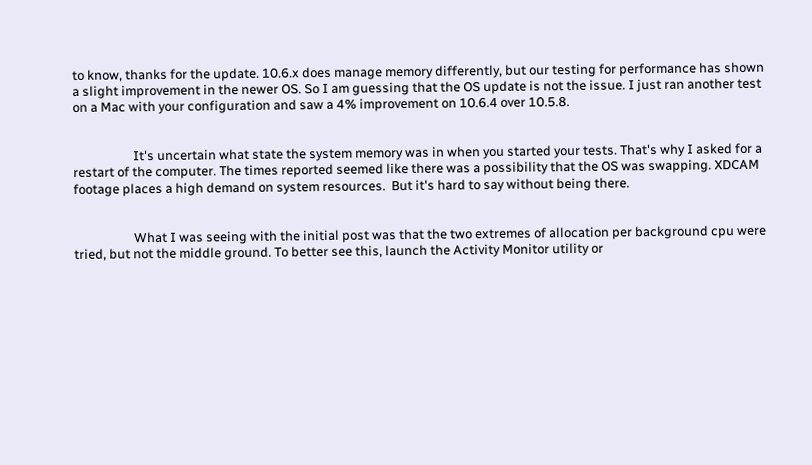to know, thanks for the update. 10.6.x does manage memory differently, but our testing for performance has shown a slight improvement in the newer OS. So I am guessing that the OS update is not the issue. I just ran another test on a Mac with your configuration and saw a 4% improvement on 10.6.4 over 10.5.8.


                    It's uncertain what state the system memory was in when you started your tests. That's why I asked for a restart of the computer. The times reported seemed like there was a possibility that the OS was swapping. XDCAM footage places a high demand on system resources.  But it's hard to say without being there.


                    What I was seeing with the initial post was that the two extremes of allocation per background cpu were tried, but not the middle ground. To better see this, launch the Activity Monitor utility or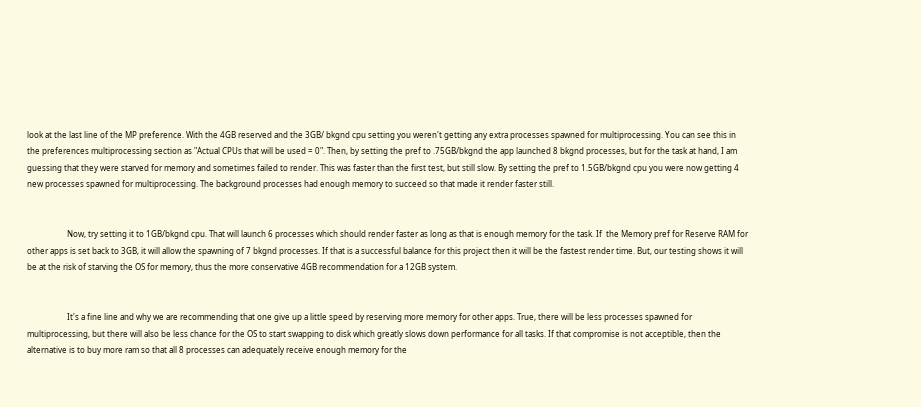look at the last line of the MP preference. With the 4GB reserved and the 3GB/ bkgnd cpu setting you weren't getting any extra processes spawned for multiprocessing. You can see this in the preferences multiprocessing section as "Actual CPUs that will be used = 0". Then, by setting the pref to .75GB/bkgnd the app launched 8 bkgnd processes, but for the task at hand, I am guessing that they were starved for memory and sometimes failed to render. This was faster than the first test, but still slow. By setting the pref to 1.5GB/bkgnd cpu you were now getting 4 new processes spawned for multiprocessing. The background processes had enough memory to succeed so that made it render faster still.


                    Now, try setting it to 1GB/bkgnd cpu. That will launch 6 processes which should render faster as long as that is enough memory for the task. If  the Memory pref for Reserve RAM for other apps is set back to 3GB, it will allow the spawning of 7 bkgnd processes. If that is a successful balance for this project then it will be the fastest render time. But, our testing shows it will be at the risk of starving the OS for memory, thus the more conservative 4GB recommendation for a 12GB system.


                    It's a fine line and why we are recommending that one give up a little speed by reserving more memory for other apps. True, there will be less processes spawned for multiprocessing, but there will also be less chance for the OS to start swapping to disk which greatly slows down performance for all tasks. If that compromise is not acceptible, then the alternative is to buy more ram so that all 8 processes can adequately receive enough memory for the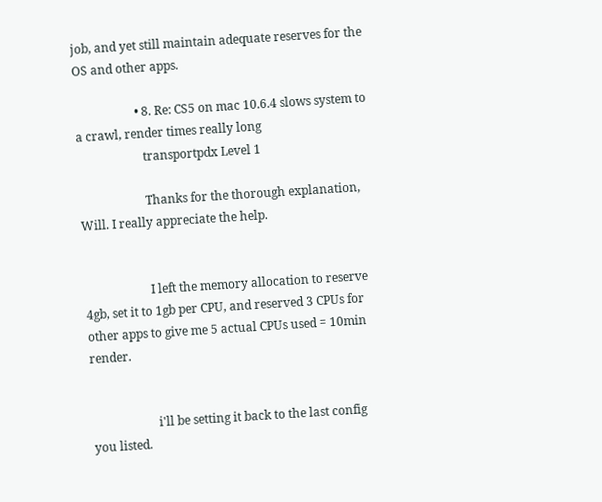job, and yet still maintain adequate reserves for the OS and other apps.

                    • 8. Re: CS5 on mac 10.6.4 slows system to a crawl, render times really long
                      transportpdx Level 1

                      Thanks for the thorough explanation, Will. I really appreciate the help.


                      I left the memory allocation to reserve 4gb, set it to 1gb per CPU, and reserved 3 CPUs for other apps to give me 5 actual CPUs used = 10min render.


                      i'll be setting it back to the last config you listed.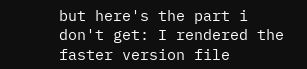but here's the part i don't get: I rendered the faster version file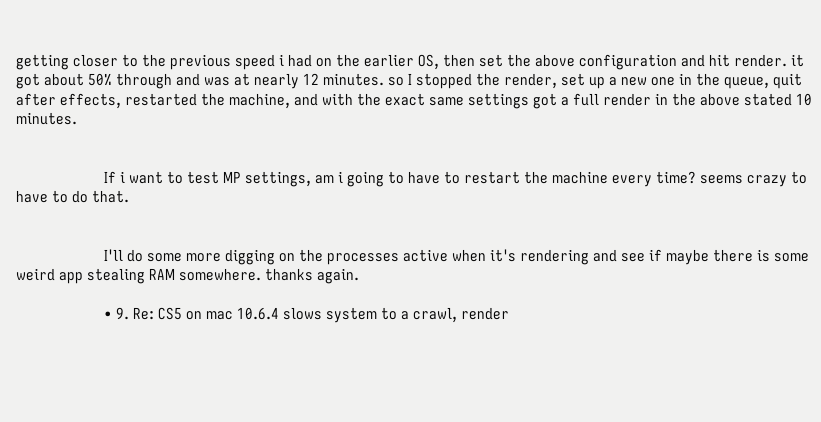getting closer to the previous speed i had on the earlier OS, then set the above configuration and hit render. it got about 50% through and was at nearly 12 minutes. so I stopped the render, set up a new one in the queue, quit after effects, restarted the machine, and with the exact same settings got a full render in the above stated 10 minutes.


                      If i want to test MP settings, am i going to have to restart the machine every time? seems crazy to have to do that.


                      I'll do some more digging on the processes active when it's rendering and see if maybe there is some weird app stealing RAM somewhere. thanks again.

                      • 9. Re: CS5 on mac 10.6.4 slows system to a crawl, render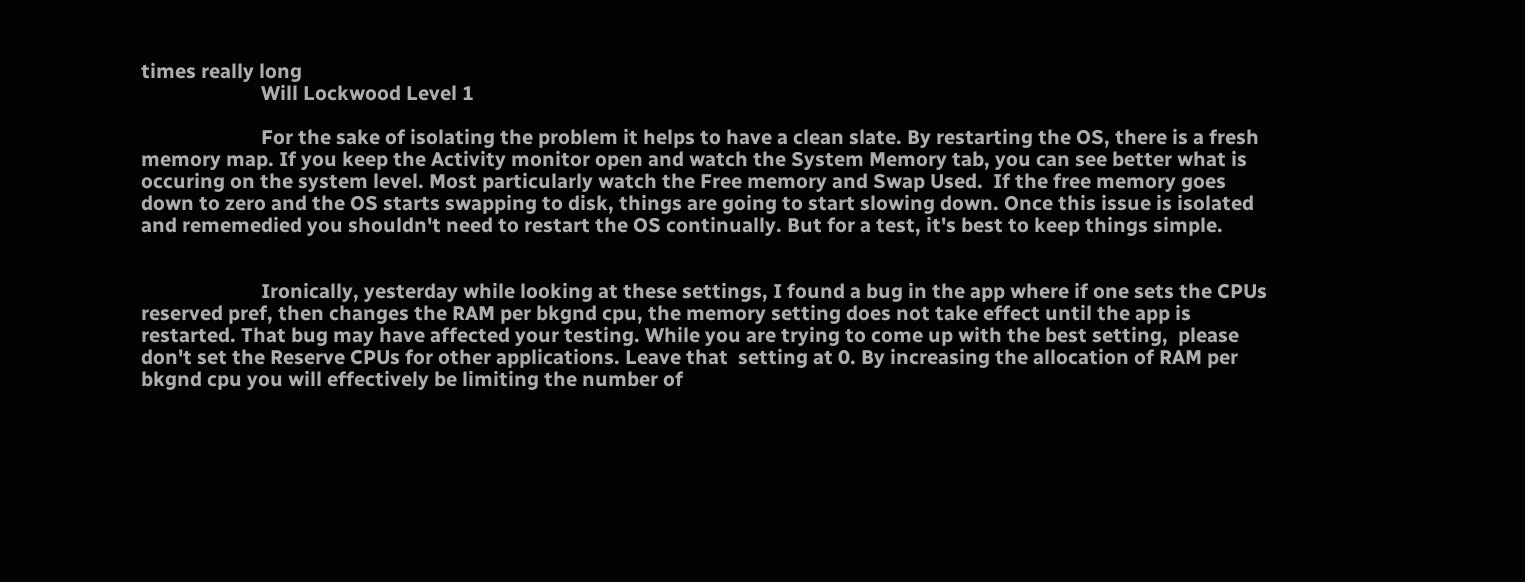times really long
                        Will Lockwood Level 1

                        For the sake of isolating the problem it helps to have a clean slate. By restarting the OS, there is a fresh memory map. If you keep the Activity monitor open and watch the System Memory tab, you can see better what is occuring on the system level. Most particularly watch the Free memory and Swap Used.  If the free memory goes down to zero and the OS starts swapping to disk, things are going to start slowing down. Once this issue is isolated and rememedied you shouldn't need to restart the OS continually. But for a test, it's best to keep things simple.


                        Ironically, yesterday while looking at these settings, I found a bug in the app where if one sets the CPUs reserved pref, then changes the RAM per bkgnd cpu, the memory setting does not take effect until the app is restarted. That bug may have affected your testing. While you are trying to come up with the best setting,  please don't set the Reserve CPUs for other applications. Leave that  setting at 0. By increasing the allocation of RAM per bkgnd cpu you will effectively be limiting the number of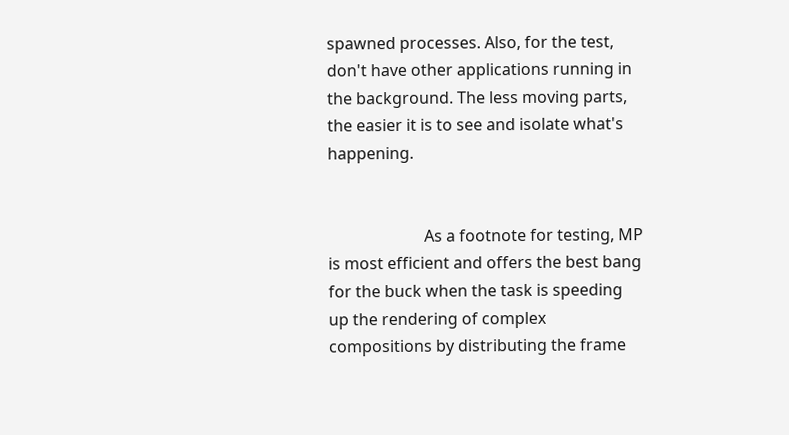spawned processes. Also, for the test, don't have other applications running in the background. The less moving parts, the easier it is to see and isolate what's happening.


                        As a footnote for testing, MP is most efficient and offers the best bang for the buck when the task is speeding up the rendering of complex compositions by distributing the frame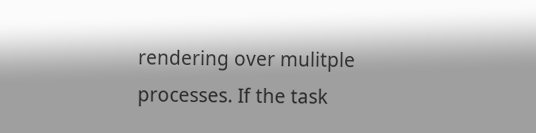rendering over mulitple processes. If the task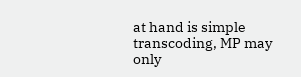at hand is simple transcoding, MP may only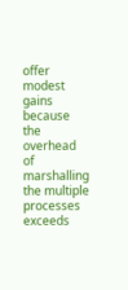offer modest gains because the overhead of marshalling the multiple processes exceeds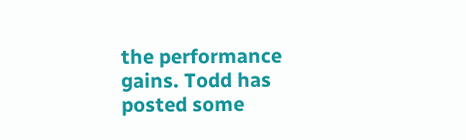the performance gains. Todd has posted some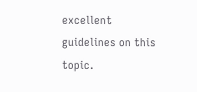excellent guidelines on this topic.